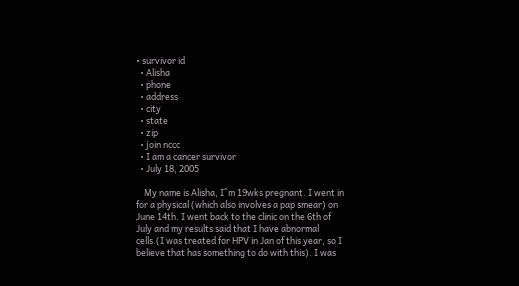• survivor id
  • Alisha
  • phone
  • address
  • city
  • state
  • zip
  • join nccc
  • I am a cancer survivor
  • July 18, 2005

    My name is Alisha, I^m 19wks pregnant. I went in for a physical (which also involves a pap smear) on June 14th. I went back to the clinic on the 6th of July and my results said that I have abnormal cells.(I was treated for HPV in Jan of this year, so I believe that has something to do with this). I was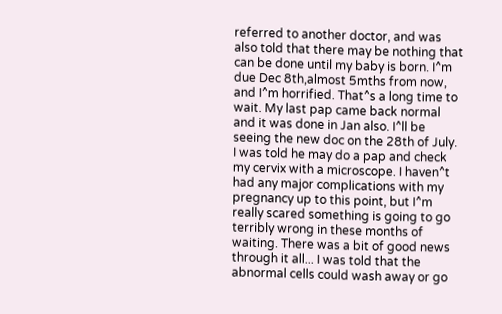referred to another doctor, and was also told that there may be nothing that can be done until my baby is born. I^m due Dec 8th,almost 5mths from now, and I^m horrified. That^s a long time to wait. My last pap came back normal and it was done in Jan also. I^ll be seeing the new doc on the 28th of July. I was told he may do a pap and check my cervix with a microscope. I haven^t had any major complications with my pregnancy up to this point, but I^m really scared something is going to go terribly wrong in these months of waiting. There was a bit of good news through it all... I was told that the abnormal cells could wash away or go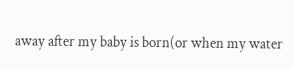away after my baby is born(or when my water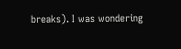breaks). I was wondering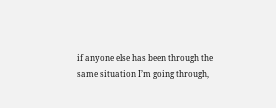if anyone else has been through the same situation I’m going through,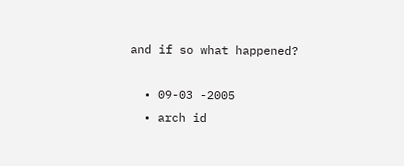and if so what happened?

  • 09-03 -2005
  • arch id